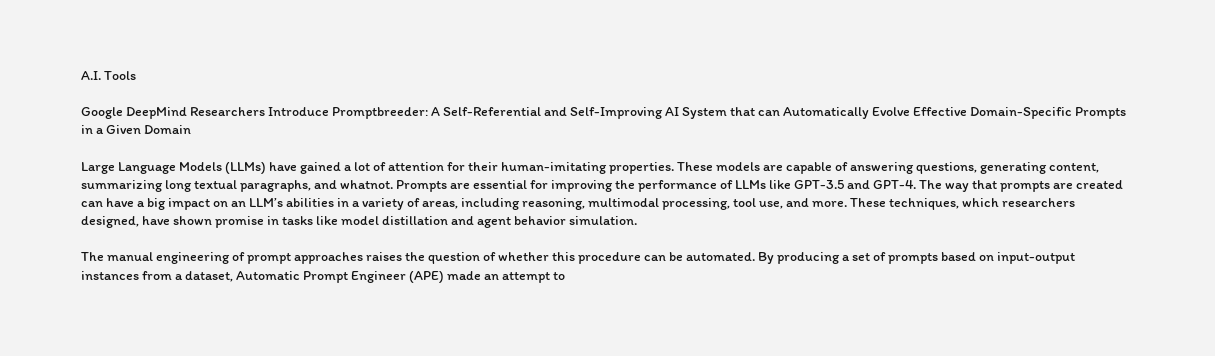A.I. Tools

Google DeepMind Researchers Introduce Promptbreeder: A Self-Referential and Self-Improving AI System that can Automatically Evolve Effective Domain-Specific Prompts in a Given Domain

Large Language Models (LLMs) have gained a lot of attention for their human-imitating properties. These models are capable of answering questions, generating content, summarizing long textual paragraphs, and whatnot. Prompts are essential for improving the performance of LLMs like GPT-3.5 and GPT-4. The way that prompts are created can have a big impact on an LLM’s abilities in a variety of areas, including reasoning, multimodal processing, tool use, and more. These techniques, which researchers designed, have shown promise in tasks like model distillation and agent behavior simulation.

The manual engineering of prompt approaches raises the question of whether this procedure can be automated. By producing a set of prompts based on input-output instances from a dataset, Automatic Prompt Engineer (APE) made an attempt to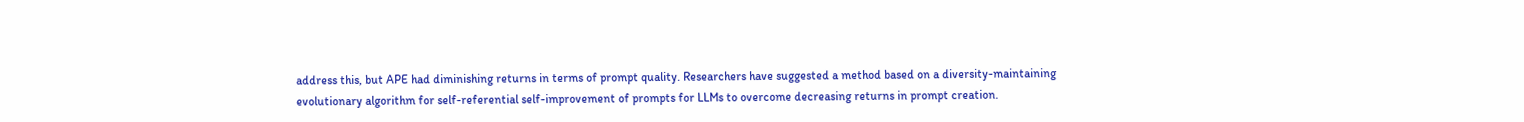address this, but APE had diminishing returns in terms of prompt quality. Researchers have suggested a method based on a diversity-maintaining evolutionary algorithm for self-referential self-improvement of prompts for LLMs to overcome decreasing returns in prompt creation.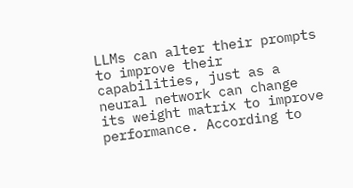LLMs can alter their prompts to improve their capabilities, just as a neural network can change its weight matrix to improve performance. According to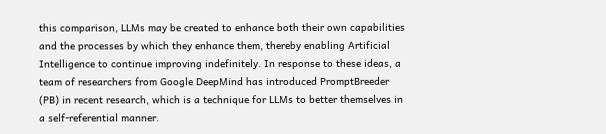this comparison, LLMs may be created to enhance both their own capabilities and the processes by which they enhance them, thereby enabling Artificial Intelligence to continue improving indefinitely. In response to these ideas, a team of researchers from Google DeepMind has introduced PromptBreeder (PB) in recent research, which is a technique for LLMs to better themselves in a self-referential manner.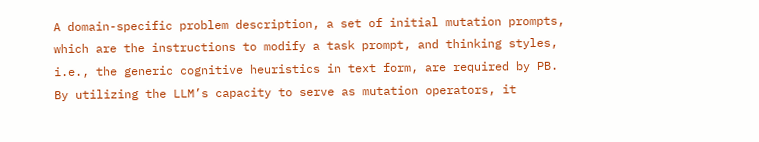A domain-specific problem description, a set of initial mutation prompts, which are the instructions to modify a task prompt, and thinking styles, i.e., the generic cognitive heuristics in text form, are required by PB. By utilizing the LLM’s capacity to serve as mutation operators, it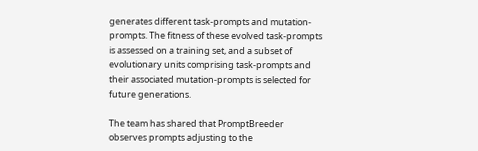generates different task-prompts and mutation-prompts. The fitness of these evolved task-prompts is assessed on a training set, and a subset of evolutionary units comprising task-prompts and their associated mutation-prompts is selected for future generations.

The team has shared that PromptBreeder observes prompts adjusting to the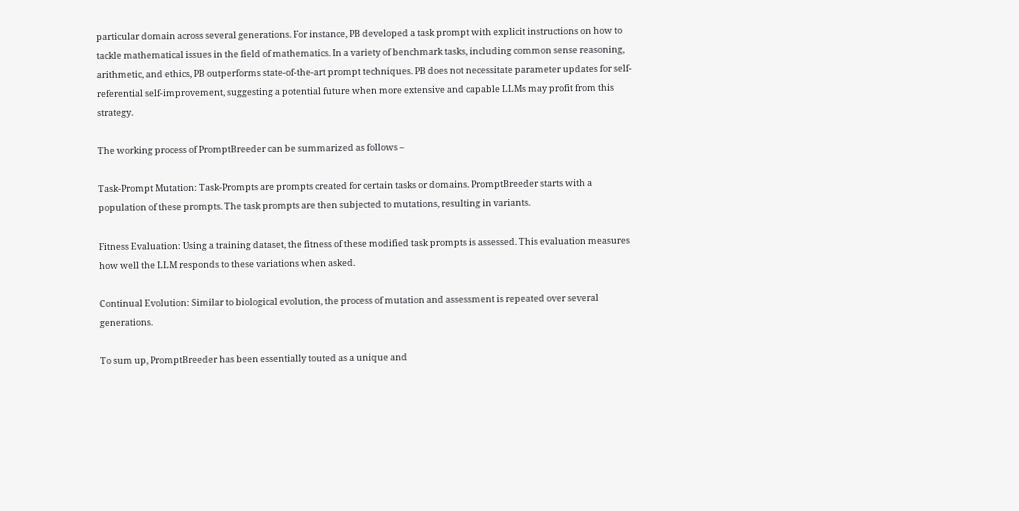particular domain across several generations. For instance, PB developed a task prompt with explicit instructions on how to tackle mathematical issues in the field of mathematics. In a variety of benchmark tasks, including common sense reasoning, arithmetic, and ethics, PB outperforms state-of-the-art prompt techniques. PB does not necessitate parameter updates for self-referential self-improvement, suggesting a potential future when more extensive and capable LLMs may profit from this strategy.

The working process of PromptBreeder can be summarized as follows –

Task-Prompt Mutation: Task-Prompts are prompts created for certain tasks or domains. PromptBreeder starts with a population of these prompts. The task prompts are then subjected to mutations, resulting in variants.

Fitness Evaluation: Using a training dataset, the fitness of these modified task prompts is assessed. This evaluation measures how well the LLM responds to these variations when asked.

Continual Evolution: Similar to biological evolution, the process of mutation and assessment is repeated over several generations.

To sum up, PromptBreeder has been essentially touted as a unique and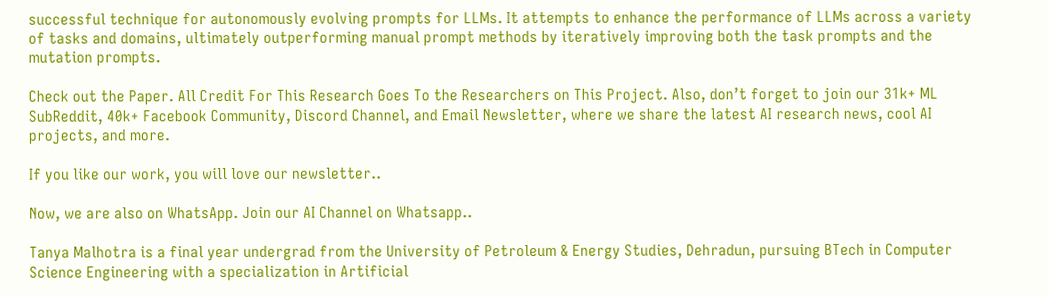successful technique for autonomously evolving prompts for LLMs. It attempts to enhance the performance of LLMs across a variety of tasks and domains, ultimately outperforming manual prompt methods by iteratively improving both the task prompts and the mutation prompts.

Check out the Paper. All Credit For This Research Goes To the Researchers on This Project. Also, don’t forget to join our 31k+ ML SubReddit, 40k+ Facebook Community, Discord Channel, and Email Newsletter, where we share the latest AI research news, cool AI projects, and more.

If you like our work, you will love our newsletter..

Now, we are also on WhatsApp. Join our AI Channel on Whatsapp..

Tanya Malhotra is a final year undergrad from the University of Petroleum & Energy Studies, Dehradun, pursuing BTech in Computer Science Engineering with a specialization in Artificial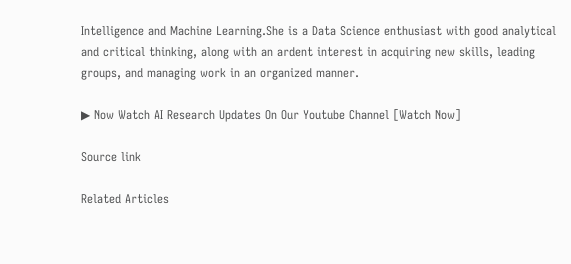Intelligence and Machine Learning.She is a Data Science enthusiast with good analytical and critical thinking, along with an ardent interest in acquiring new skills, leading groups, and managing work in an organized manner.

▶ Now Watch AI Research Updates On Our Youtube Channel [Watch Now]

Source link

Related Articles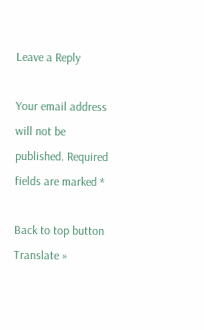Leave a Reply

Your email address will not be published. Required fields are marked *

Back to top button
Translate »